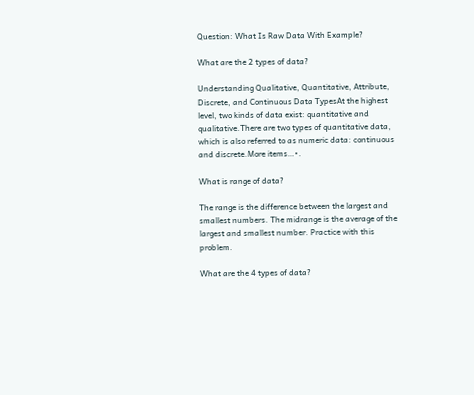Question: What Is Raw Data With Example?

What are the 2 types of data?

Understanding Qualitative, Quantitative, Attribute, Discrete, and Continuous Data TypesAt the highest level, two kinds of data exist: quantitative and qualitative.There are two types of quantitative data, which is also referred to as numeric data: continuous and discrete.More items…•.

What is range of data?

The range is the difference between the largest and smallest numbers. The midrange is the average of the largest and smallest number. Practice with this problem.

What are the 4 types of data?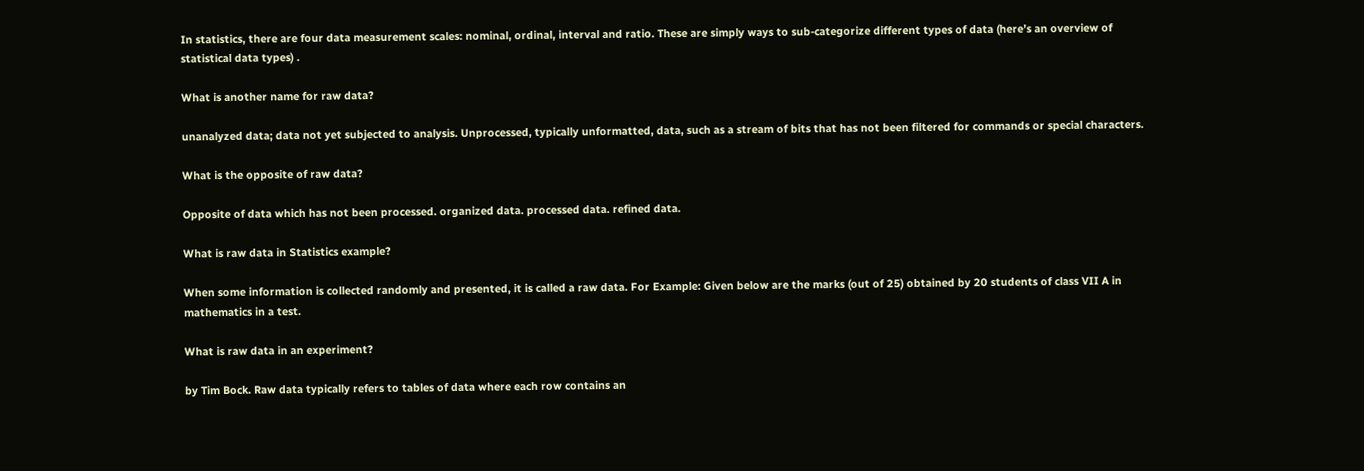In statistics, there are four data measurement scales: nominal, ordinal, interval and ratio. These are simply ways to sub-categorize different types of data (here’s an overview of statistical data types) .

What is another name for raw data?

unanalyzed data; data not yet subjected to analysis. Unprocessed, typically unformatted, data, such as a stream of bits that has not been filtered for commands or special characters.

What is the opposite of raw data?

Opposite of data which has not been processed. organized data. processed data. refined data.

What is raw data in Statistics example?

When some information is collected randomly and presented, it is called a raw data. For Example: Given below are the marks (out of 25) obtained by 20 students of class VII A in mathematics in a test.

What is raw data in an experiment?

by Tim Bock. Raw data typically refers to tables of data where each row contains an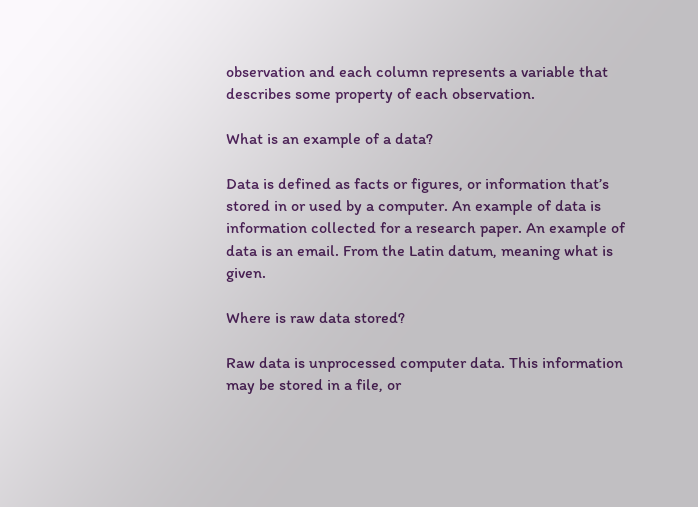observation and each column represents a variable that describes some property of each observation.

What is an example of a data?

Data is defined as facts or figures, or information that’s stored in or used by a computer. An example of data is information collected for a research paper. An example of data is an email. From the Latin datum, meaning what is given.

Where is raw data stored?

Raw data is unprocessed computer data. This information may be stored in a file, or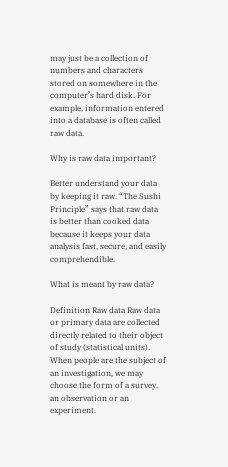may just be a collection of numbers and characters stored on somewhere in the computer’s hard disk. For example, information entered into a database is often called raw data.

Why is raw data important?

Better understand your data by keeping it raw. “The Sushi Principle” says that raw data is better than cooked data because it keeps your data analysis fast, secure, and easily comprehendible.

What is meant by raw data?

Definition Raw data Raw data or primary data are collected directly related to their object of study (statistical units). When people are the subject of an investigation, we may choose the form of a survey, an observation or an experiment.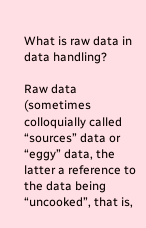What is raw data in data handling?

Raw data (sometimes colloquially called “sources” data or “eggy” data, the latter a reference to the data being “uncooked”, that is,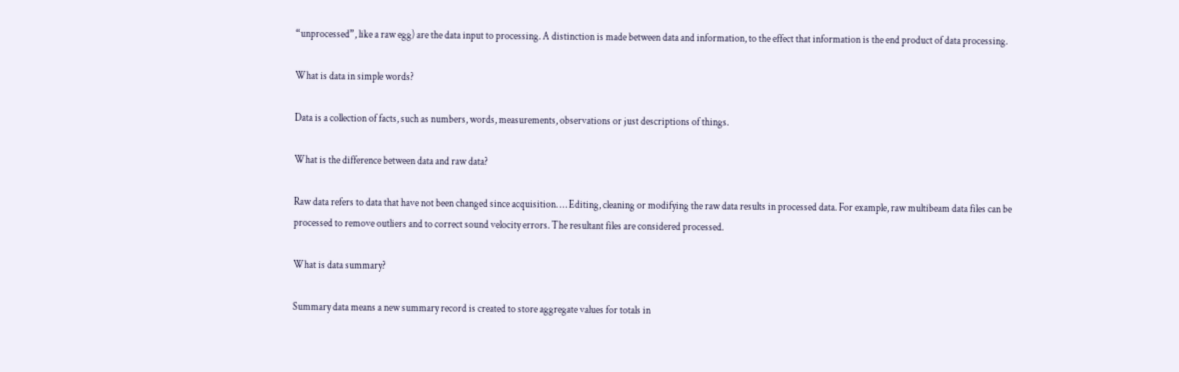“unprocessed”, like a raw egg) are the data input to processing. A distinction is made between data and information, to the effect that information is the end product of data processing.

What is data in simple words?

Data is a collection of facts, such as numbers, words, measurements, observations or just descriptions of things.

What is the difference between data and raw data?

Raw data refers to data that have not been changed since acquisition. … Editing, cleaning or modifying the raw data results in processed data. For example, raw multibeam data files can be processed to remove outliers and to correct sound velocity errors. The resultant files are considered processed.

What is data summary?

Summary data means a new summary record is created to store aggregate values for totals in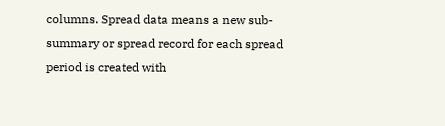columns. Spread data means a new sub-summary or spread record for each spread period is created with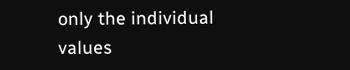only the individual values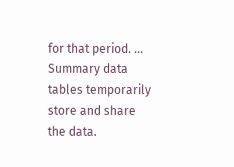for that period. … Summary data tables temporarily store and share the data.